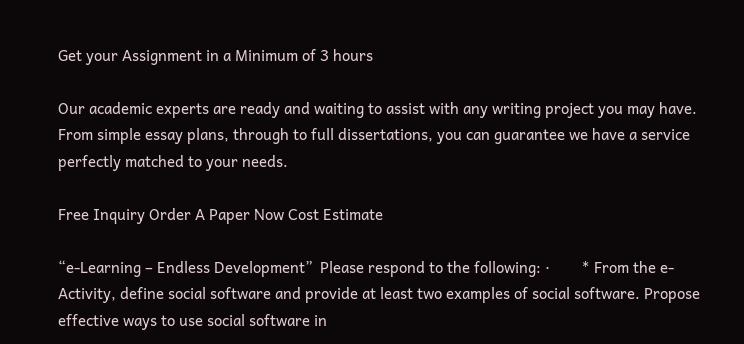Get your Assignment in a Minimum of 3 hours

Our academic experts are ready and waiting to assist with any writing project you may have. From simple essay plans, through to full dissertations, you can guarantee we have a service perfectly matched to your needs.

Free Inquiry Order A Paper Now Cost Estimate

“e-Learning – Endless Development”  Please respond to the following: ·        * From the e-Activity, define social software and provide at least two examples of social software. Propose effective ways to use social software in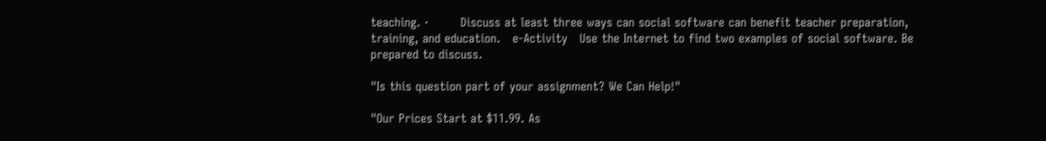teaching. ·        Discuss at least three ways can social software can benefit teacher preparation, training, and education.   e-Activity   Use the Internet to find two examples of social software. Be prepared to discuss.

"Is this question part of your assignment? We Can Help!"

"Our Prices Start at $11.99. As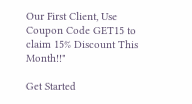Our First Client, Use Coupon Code GET15 to claim 15% Discount This Month!!"

Get Started